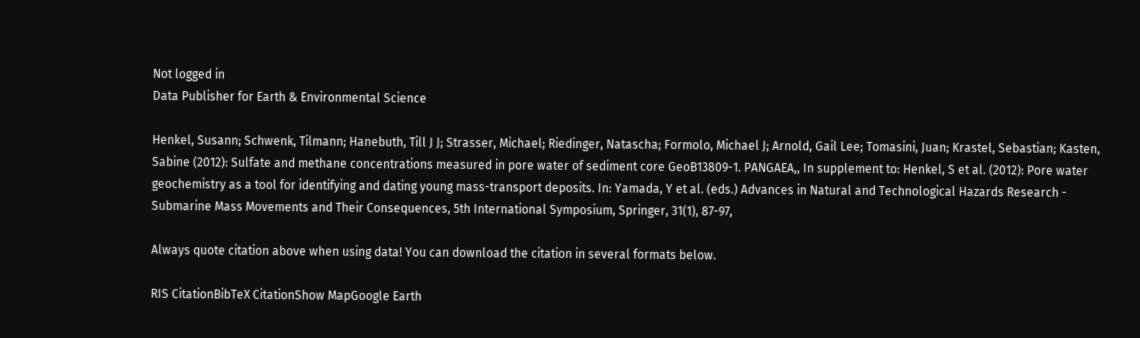Not logged in
Data Publisher for Earth & Environmental Science

Henkel, Susann; Schwenk, Tilmann; Hanebuth, Till J J; Strasser, Michael; Riedinger, Natascha; Formolo, Michael J; Arnold, Gail Lee; Tomasini, Juan; Krastel, Sebastian; Kasten, Sabine (2012): Sulfate and methane concentrations measured in pore water of sediment core GeoB13809-1. PANGAEA,, In supplement to: Henkel, S et al. (2012): Pore water geochemistry as a tool for identifying and dating young mass-transport deposits. In: Yamada, Y et al. (eds.) Advances in Natural and Technological Hazards Research - Submarine Mass Movements and Their Consequences, 5th International Symposium, Springer, 31(1), 87-97,

Always quote citation above when using data! You can download the citation in several formats below.

RIS CitationBibTeX CitationShow MapGoogle Earth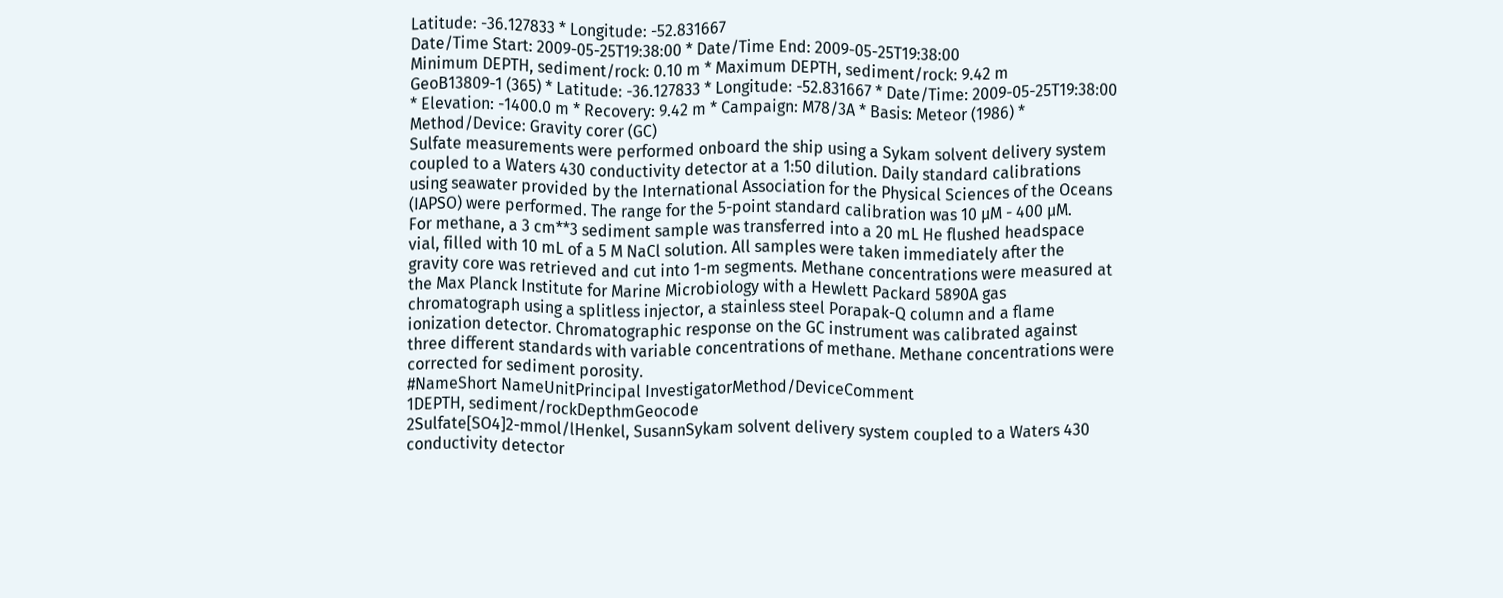Latitude: -36.127833 * Longitude: -52.831667
Date/Time Start: 2009-05-25T19:38:00 * Date/Time End: 2009-05-25T19:38:00
Minimum DEPTH, sediment/rock: 0.10 m * Maximum DEPTH, sediment/rock: 9.42 m
GeoB13809-1 (365) * Latitude: -36.127833 * Longitude: -52.831667 * Date/Time: 2009-05-25T19:38:00 * Elevation: -1400.0 m * Recovery: 9.42 m * Campaign: M78/3A * Basis: Meteor (1986) * Method/Device: Gravity corer (GC)
Sulfate measurements were performed onboard the ship using a Sykam solvent delivery system coupled to a Waters 430 conductivity detector at a 1:50 dilution. Daily standard calibrations using seawater provided by the International Association for the Physical Sciences of the Oceans (IAPSO) were performed. The range for the 5-point standard calibration was 10 µM - 400 µM.
For methane, a 3 cm**3 sediment sample was transferred into a 20 mL He flushed headspace vial, filled with 10 mL of a 5 M NaCl solution. All samples were taken immediately after the gravity core was retrieved and cut into 1-m segments. Methane concentrations were measured at the Max Planck Institute for Marine Microbiology with a Hewlett Packard 5890A gas chromatograph using a splitless injector, a stainless steel Porapak-Q column and a flame ionization detector. Chromatographic response on the GC instrument was calibrated against three different standards with variable concentrations of methane. Methane concentrations were corrected for sediment porosity.
#NameShort NameUnitPrincipal InvestigatorMethod/DeviceComment
1DEPTH, sediment/rockDepthmGeocode
2Sulfate[SO4]2-mmol/lHenkel, SusannSykam solvent delivery system coupled to a Waters 430 conductivity detector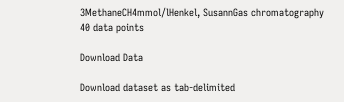3MethaneCH4mmol/lHenkel, SusannGas chromatography
40 data points

Download Data

Download dataset as tab-delimited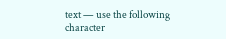text — use the following character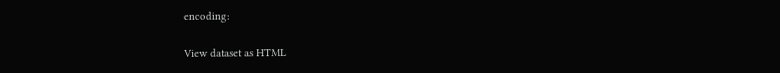encoding:

View dataset as HTML